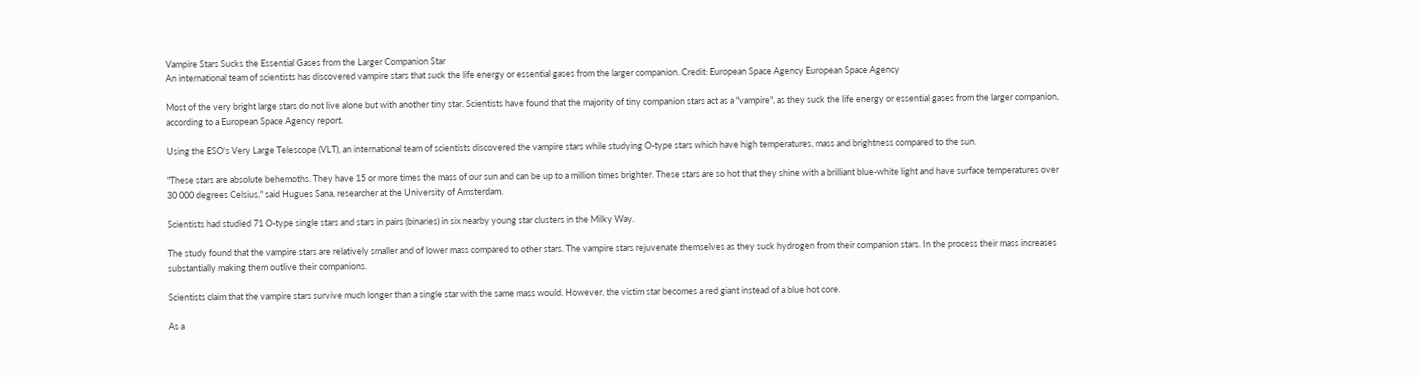Vampire Stars Sucks the Essential Gases from the Larger Companion Star
An international team of scientists has discovered vampire stars that suck the life energy or essential gases from the larger companion. Credit: European Space Agency European Space Agency

Most of the very bright large stars do not live alone but with another tiny star. Scientists have found that the majority of tiny companion stars act as a "vampire", as they suck the life energy or essential gases from the larger companion, according to a European Space Agency report.

Using the ESO's Very Large Telescope (VLT), an international team of scientists discovered the vampire stars while studying O-type stars which have high temperatures, mass and brightness compared to the sun.

"These stars are absolute behemoths. They have 15 or more times the mass of our sun and can be up to a million times brighter. These stars are so hot that they shine with a brilliant blue-white light and have surface temperatures over 30 000 degrees Celsius," said Hugues Sana, researcher at the University of Amsterdam.

Scientists had studied 71 O-type single stars and stars in pairs (binaries) in six nearby young star clusters in the Milky Way.

The study found that the vampire stars are relatively smaller and of lower mass compared to other stars. The vampire stars rejuvenate themselves as they suck hydrogen from their companion stars. In the process their mass increases substantially making them outlive their companions.

Scientists claim that the vampire stars survive much longer than a single star with the same mass would. However, the victim star becomes a red giant instead of a blue hot core.

As a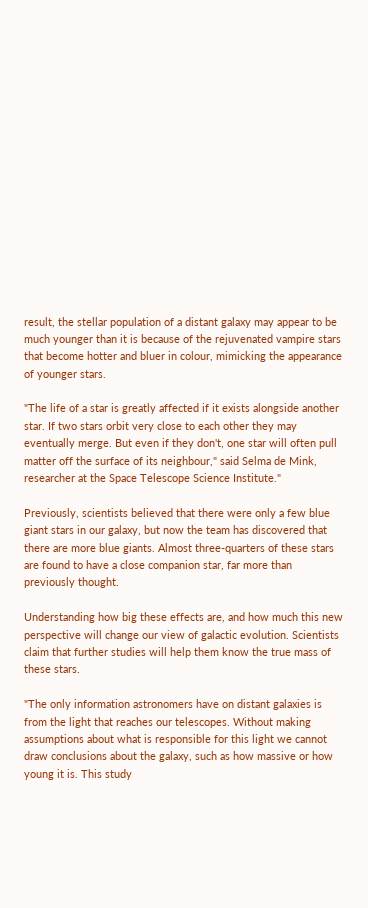result, the stellar population of a distant galaxy may appear to be much younger than it is because of the rejuvenated vampire stars that become hotter and bluer in colour, mimicking the appearance of younger stars.

"The life of a star is greatly affected if it exists alongside another star. If two stars orbit very close to each other they may eventually merge. But even if they don't, one star will often pull matter off the surface of its neighbour," said Selma de Mink, researcher at the Space Telescope Science Institute."

Previously, scientists believed that there were only a few blue giant stars in our galaxy, but now the team has discovered that there are more blue giants. Almost three-quarters of these stars are found to have a close companion star, far more than previously thought.

Understanding how big these effects are, and how much this new perspective will change our view of galactic evolution. Scientists claim that further studies will help them know the true mass of these stars.

"The only information astronomers have on distant galaxies is from the light that reaches our telescopes. Without making assumptions about what is responsible for this light we cannot draw conclusions about the galaxy, such as how massive or how young it is. This study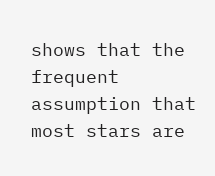shows that the frequent assumption that most stars are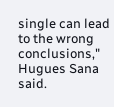single can lead to the wrong conclusions," Hugues Sana said.